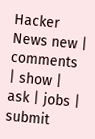Hacker News new | comments | show | ask | jobs | submit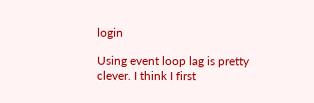login

Using event loop lag is pretty clever. I think I first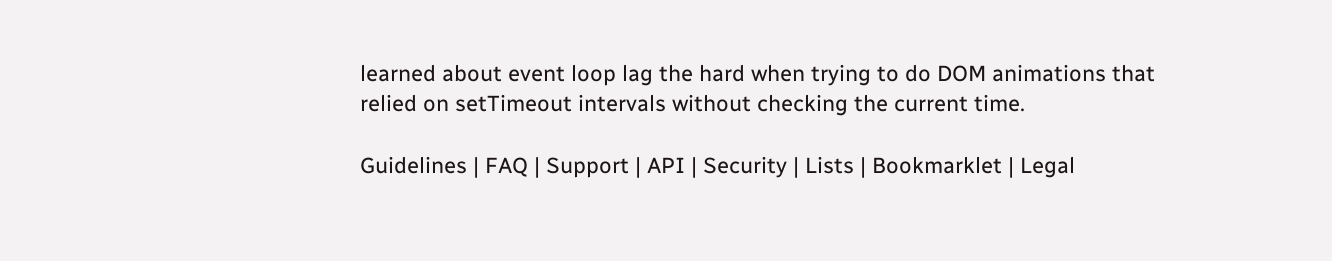learned about event loop lag the hard when trying to do DOM animations that relied on setTimeout intervals without checking the current time.

Guidelines | FAQ | Support | API | Security | Lists | Bookmarklet | Legal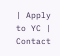| Apply to YC | Contact